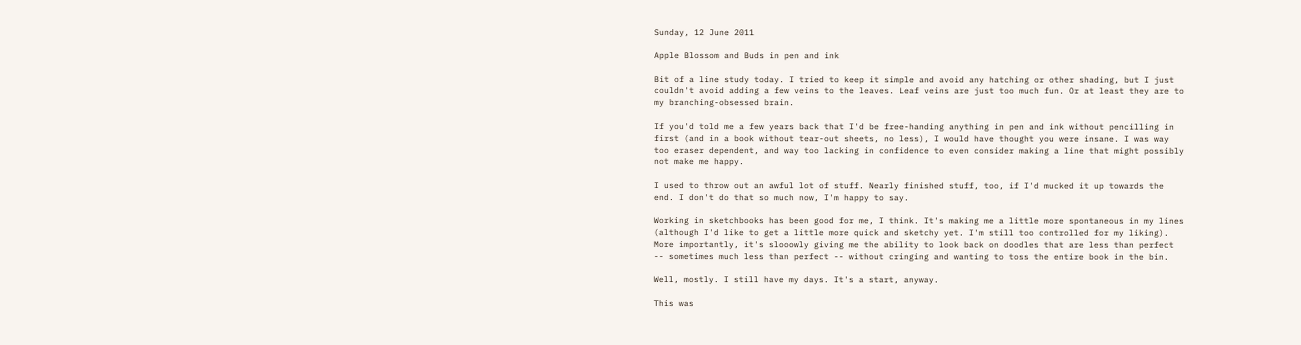Sunday, 12 June 2011

Apple Blossom and Buds in pen and ink

Bit of a line study today. I tried to keep it simple and avoid any hatching or other shading, but I just couldn't avoid adding a few veins to the leaves. Leaf veins are just too much fun. Or at least they are to my branching-obsessed brain.

If you'd told me a few years back that I'd be free-handing anything in pen and ink without pencilling in first (and in a book without tear-out sheets, no less), I would have thought you were insane. I was way too eraser dependent, and way too lacking in confidence to even consider making a line that might possibly not make me happy.

I used to throw out an awful lot of stuff. Nearly finished stuff, too, if I'd mucked it up towards the end. I don't do that so much now, I'm happy to say.

Working in sketchbooks has been good for me, I think. It's making me a little more spontaneous in my lines (although I'd like to get a little more quick and sketchy yet. I'm still too controlled for my liking). More importantly, it's slooowly giving me the ability to look back on doodles that are less than perfect -- sometimes much less than perfect -- without cringing and wanting to toss the entire book in the bin.

Well, mostly. I still have my days. It's a start, anyway.

This was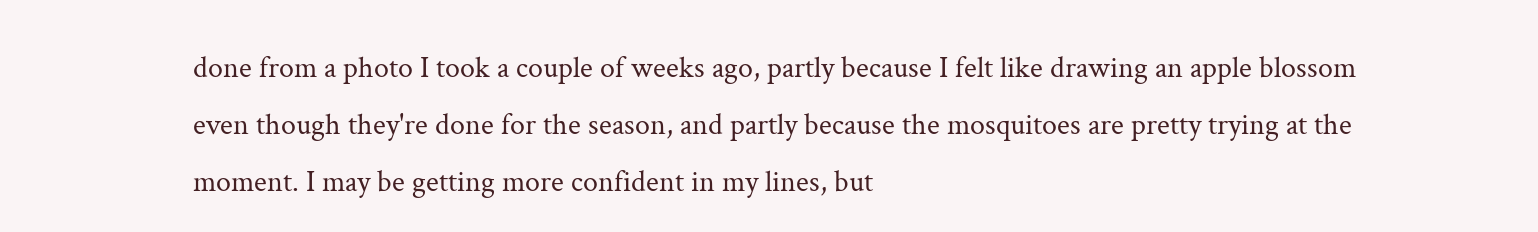done from a photo I took a couple of weeks ago, partly because I felt like drawing an apple blossom even though they're done for the season, and partly because the mosquitoes are pretty trying at the moment. I may be getting more confident in my lines, but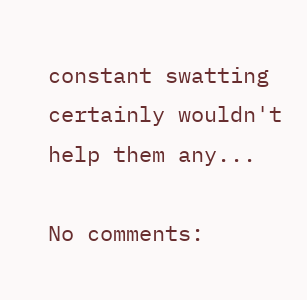constant swatting certainly wouldn't help them any...

No comments: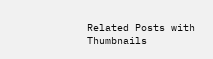Related Posts with Thumbnails